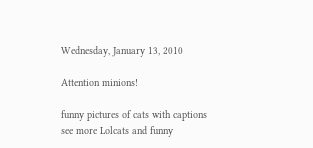Wednesday, January 13, 2010

Attention minions!

funny pictures of cats with captions
see more Lolcats and funny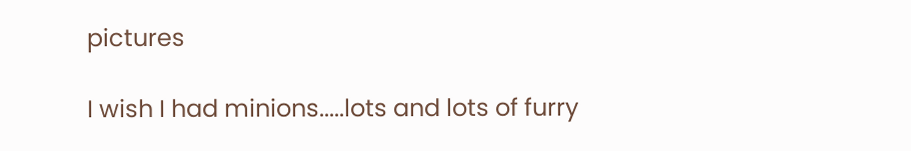pictures

I wish I had minions.....lots and lots of furry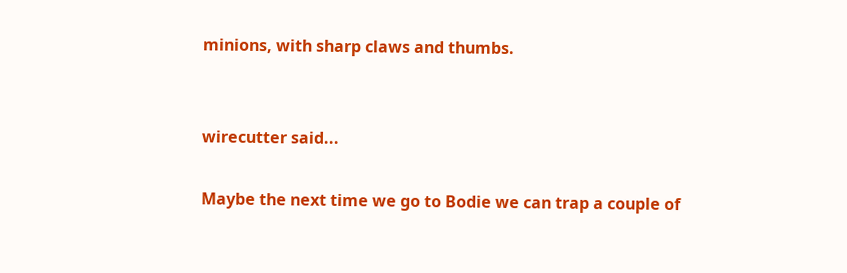minions, with sharp claws and thumbs.


wirecutter said...

Maybe the next time we go to Bodie we can trap a couple of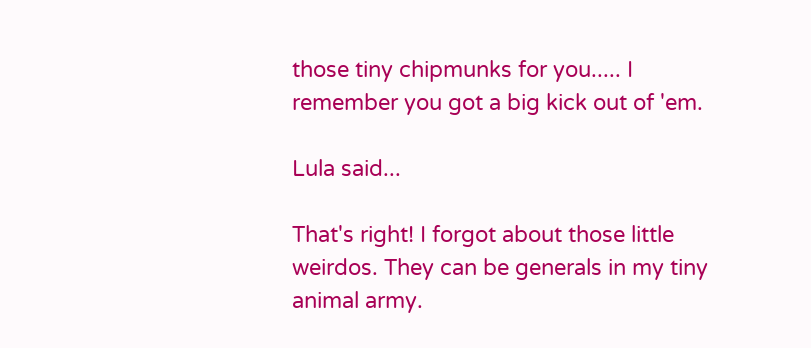those tiny chipmunks for you..... I remember you got a big kick out of 'em.

Lula said...

That's right! I forgot about those little weirdos. They can be generals in my tiny animal army.